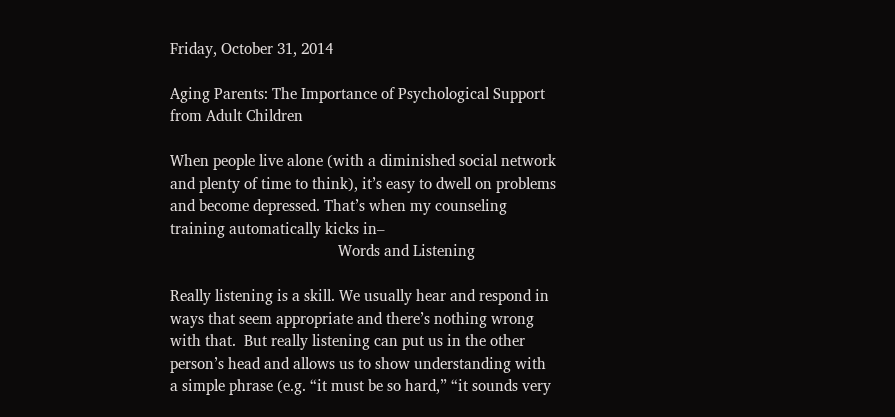Friday, October 31, 2014

Aging Parents: The Importance of Psychological Support from Adult Children

When people live alone (with a diminished social network and plenty of time to think), it’s easy to dwell on problems and become depressed. That’s when my counseling training automatically kicks in–
                                          Words and Listening

Really listening is a skill. We usually hear and respond in ways that seem appropriate and there’s nothing wrong with that.  But really listening can put us in the other person’s head and allows us to show understanding with a simple phrase (e.g. “it must be so hard,” “it sounds very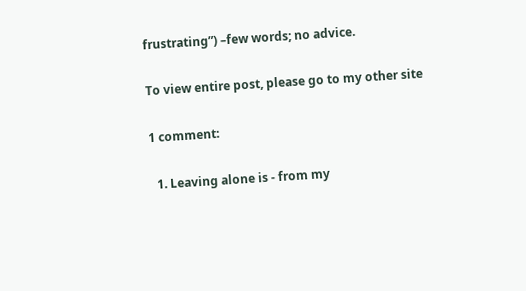frustrating”) –few words; no advice.

To view entire post, please go to my other site

1 comment:

  1. Leaving alone is - from my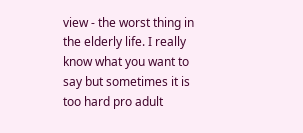view - the worst thing in the elderly life. I really know what you want to say but sometimes it is too hard pro adult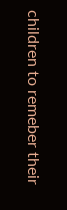children to remeber their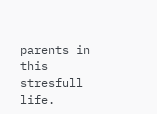parents in this stresfull life.